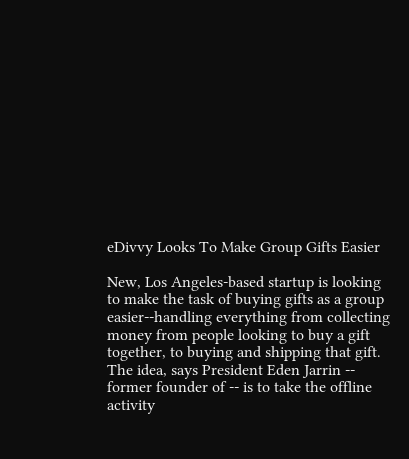eDivvy Looks To Make Group Gifts Easier

New, Los Angeles-based startup is looking to make the task of buying gifts as a group easier--handling everything from collecting money from people looking to buy a gift together, to buying and shipping that gift. The idea, says President Eden Jarrin -- former founder of -- is to take the offline activity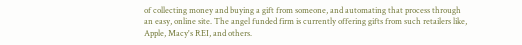of collecting money and buying a gift from someone, and automating that process through an easy, online site. The angel funded firm is currently offering gifts from such retailers like, Apple, Macy's REI, and others.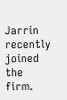Jarrin recently joined the firm.